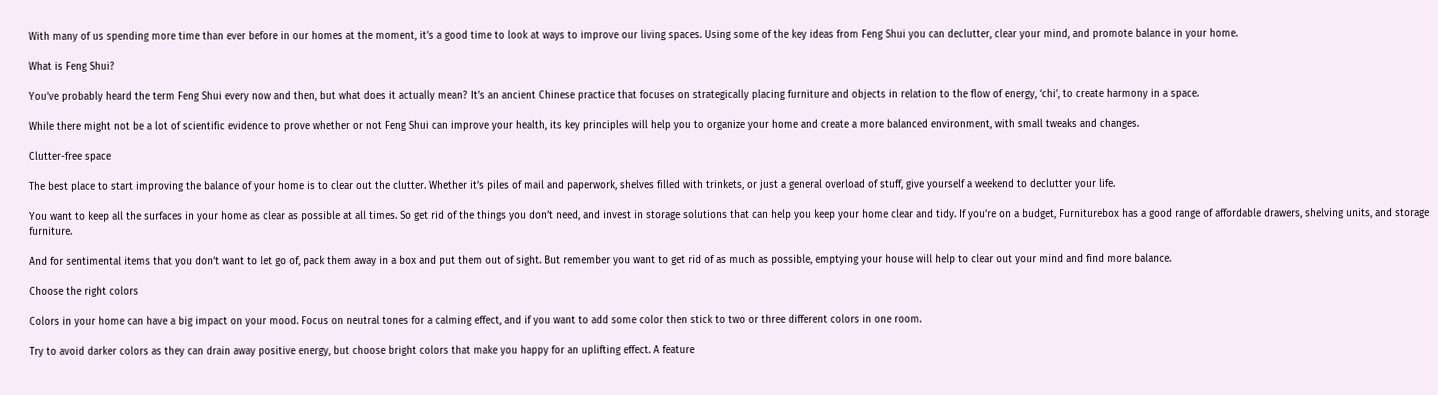With many of us spending more time than ever before in our homes at the moment, it’s a good time to look at ways to improve our living spaces. Using some of the key ideas from Feng Shui you can declutter, clear your mind, and promote balance in your home.

What is Feng Shui?

You’ve probably heard the term Feng Shui every now and then, but what does it actually mean? It’s an ancient Chinese practice that focuses on strategically placing furniture and objects in relation to the flow of energy, ‘chi’, to create harmony in a space.

While there might not be a lot of scientific evidence to prove whether or not Feng Shui can improve your health, its key principles will help you to organize your home and create a more balanced environment, with small tweaks and changes.

Clutter-free space

The best place to start improving the balance of your home is to clear out the clutter. Whether it’s piles of mail and paperwork, shelves filled with trinkets, or just a general overload of stuff, give yourself a weekend to declutter your life.

You want to keep all the surfaces in your home as clear as possible at all times. So get rid of the things you don’t need, and invest in storage solutions that can help you keep your home clear and tidy. If you’re on a budget, Furniturebox has a good range of affordable drawers, shelving units, and storage furniture.

And for sentimental items that you don’t want to let go of, pack them away in a box and put them out of sight. But remember you want to get rid of as much as possible, emptying your house will help to clear out your mind and find more balance.

Choose the right colors

Colors in your home can have a big impact on your mood. Focus on neutral tones for a calming effect, and if you want to add some color then stick to two or three different colors in one room.

Try to avoid darker colors as they can drain away positive energy, but choose bright colors that make you happy for an uplifting effect. A feature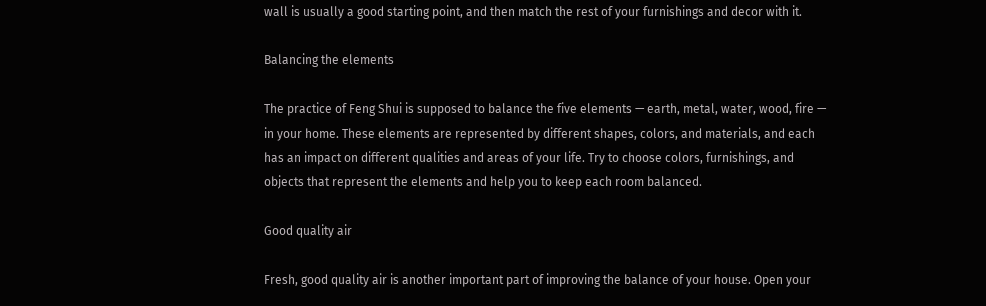wall is usually a good starting point, and then match the rest of your furnishings and decor with it.

Balancing the elements

The practice of Feng Shui is supposed to balance the five elements — earth, metal, water, wood, fire — in your home. These elements are represented by different shapes, colors, and materials, and each has an impact on different qualities and areas of your life. Try to choose colors, furnishings, and objects that represent the elements and help you to keep each room balanced.

Good quality air

Fresh, good quality air is another important part of improving the balance of your house. Open your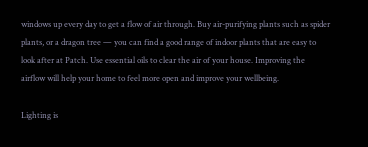windows up every day to get a flow of air through. Buy air-purifying plants such as spider plants, or a dragon tree — you can find a good range of indoor plants that are easy to look after at Patch. Use essential oils to clear the air of your house. Improving the airflow will help your home to feel more open and improve your wellbeing.

Lighting is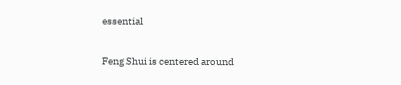essential

Feng Shui is centered around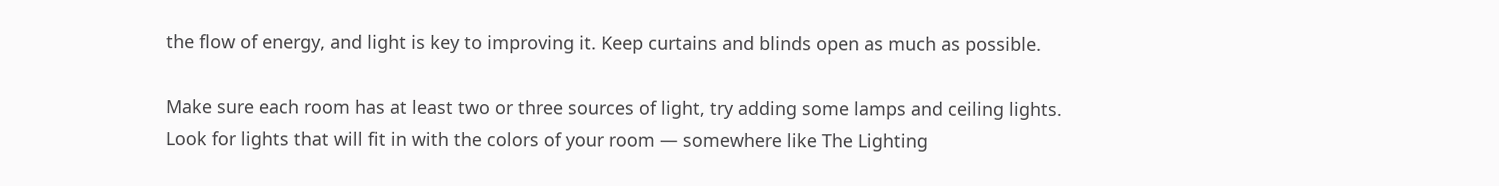the flow of energy, and light is key to improving it. Keep curtains and blinds open as much as possible.

Make sure each room has at least two or three sources of light, try adding some lamps and ceiling lights. Look for lights that will fit in with the colors of your room — somewhere like The Lighting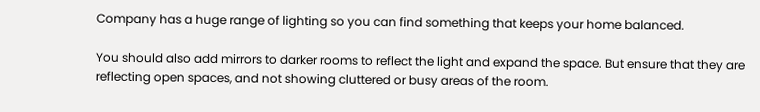Company has a huge range of lighting so you can find something that keeps your home balanced.

You should also add mirrors to darker rooms to reflect the light and expand the space. But ensure that they are reflecting open spaces, and not showing cluttered or busy areas of the room.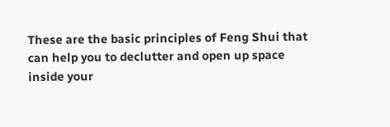These are the basic principles of Feng Shui that can help you to declutter and open up space inside your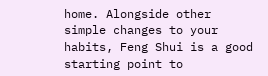home. Alongside other simple changes to your habits, Feng Shui is a good starting point to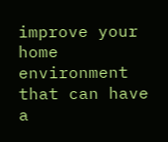improve your home environment that can have a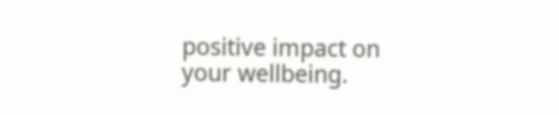positive impact on your wellbeing.